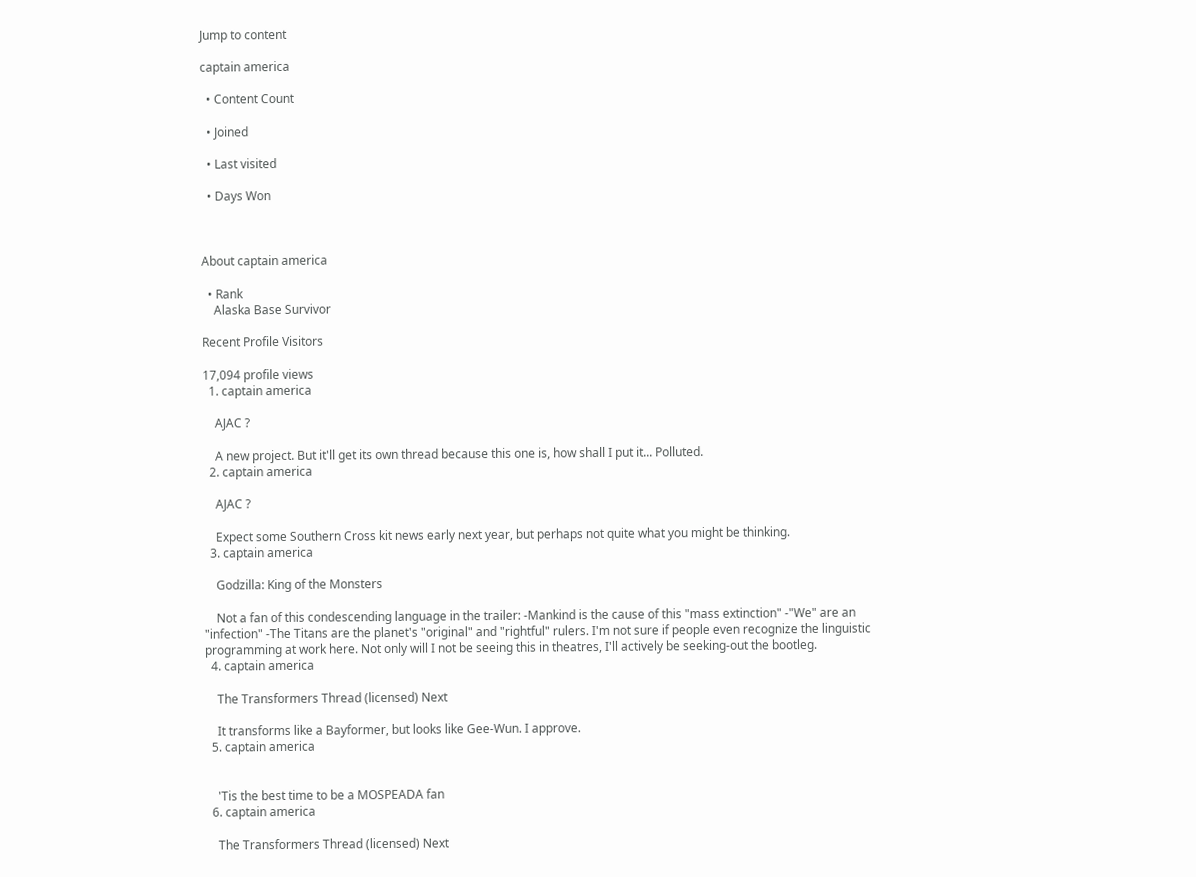Jump to content

captain america

  • Content Count

  • Joined

  • Last visited

  • Days Won



About captain america

  • Rank
    Alaska Base Survivor

Recent Profile Visitors

17,094 profile views
  1. captain america

    AJAC ?

    A new project. But it'll get its own thread because this one is, how shall I put it... Polluted.
  2. captain america

    AJAC ?

    Expect some Southern Cross kit news early next year, but perhaps not quite what you might be thinking.
  3. captain america

    Godzilla: King of the Monsters

    Not a fan of this condescending language in the trailer: -Mankind is the cause of this "mass extinction" -"We" are an "infection" -The Titans are the planet's "original" and "rightful" rulers. I'm not sure if people even recognize the linguistic programming at work here. Not only will I not be seeing this in theatres, I'll actively be seeking-out the bootleg.
  4. captain america

    The Transformers Thread (licensed) Next

    It transforms like a Bayformer, but looks like Gee-Wun. I approve.
  5. captain america


    'Tis the best time to be a MOSPEADA fan
  6. captain america

    The Transformers Thread (licensed) Next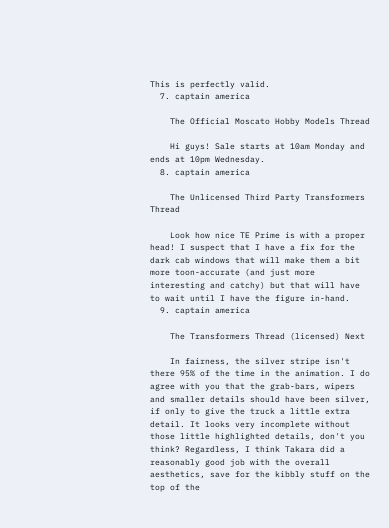This is perfectly valid.
  7. captain america

    The Official Moscato Hobby Models Thread

    Hi guys! Sale starts at 10am Monday and ends at 10pm Wednesday.
  8. captain america

    The Unlicensed Third Party Transformers Thread

    Look how nice TE Prime is with a proper head! I suspect that I have a fix for the dark cab windows that will make them a bit more toon-accurate (and just more interesting and catchy) but that will have to wait until I have the figure in-hand.
  9. captain america

    The Transformers Thread (licensed) Next

    In fairness, the silver stripe isn't there 95% of the time in the animation. I do agree with you that the grab-bars, wipers and smaller details should have been silver, if only to give the truck a little extra detail. It looks very incomplete without those little highlighted details, don't you think? Regardless, I think Takara did a reasonably good job with the overall aesthetics, save for the kibbly stuff on the top of the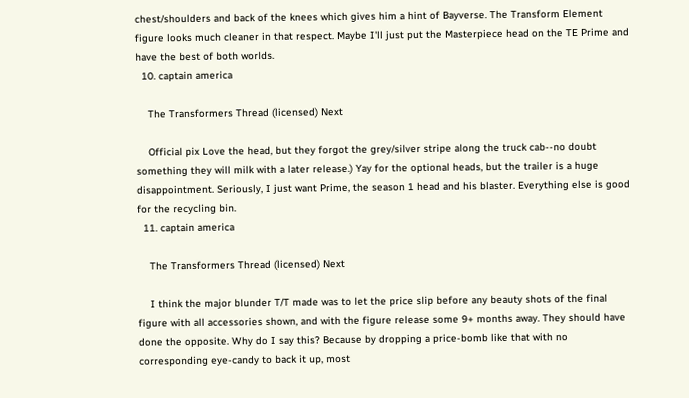chest/shoulders and back of the knees which gives him a hint of Bayverse. The Transform Element figure looks much cleaner in that respect. Maybe I'll just put the Masterpiece head on the TE Prime and have the best of both worlds.
  10. captain america

    The Transformers Thread (licensed) Next

    Official pix Love the head, but they forgot the grey/silver stripe along the truck cab--no doubt something they will milk with a later release.) Yay for the optional heads, but the trailer is a huge disappointment. Seriously, I just want Prime, the season 1 head and his blaster. Everything else is good for the recycling bin.
  11. captain america

    The Transformers Thread (licensed) Next

    I think the major blunder T/T made was to let the price slip before any beauty shots of the final figure with all accessories shown, and with the figure release some 9+ months away. They should have done the opposite. Why do I say this? Because by dropping a price-bomb like that with no corresponding eye-candy to back it up, most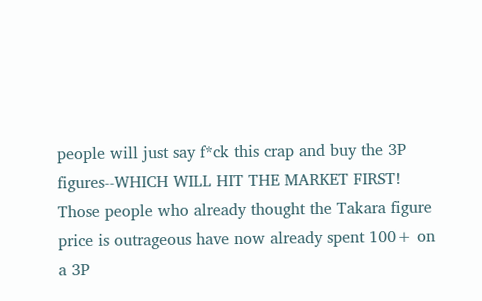people will just say f*ck this crap and buy the 3P figures--WHICH WILL HIT THE MARKET FIRST! Those people who already thought the Takara figure price is outrageous have now already spent 100+ on a 3P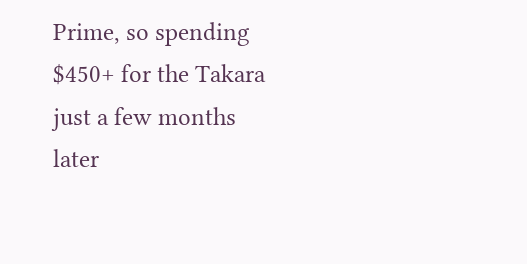Prime, so spending $450+ for the Takara just a few months later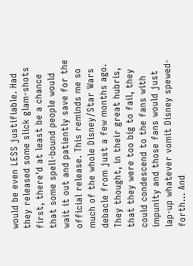would be even LESS justifiable. Had they released some slick glam-shots first, there'd at least be a chance that some spell-bound people would wait it out and patiently save for the official release. This reminds me so much of the whole Disney/Star Wars debacle from just a few months ago. They thought, in their great hubris, that they were too big to fail, they could condescend to the fans with impunity and those fans would just lap-up whatever vomit Disney spewed-forth... And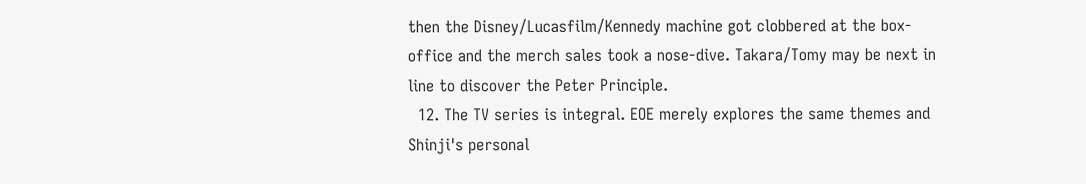then the Disney/Lucasfilm/Kennedy machine got clobbered at the box-office and the merch sales took a nose-dive. Takara/Tomy may be next in line to discover the Peter Principle.
  12. The TV series is integral. EOE merely explores the same themes and Shinji's personal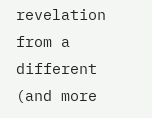revelation from a different (and more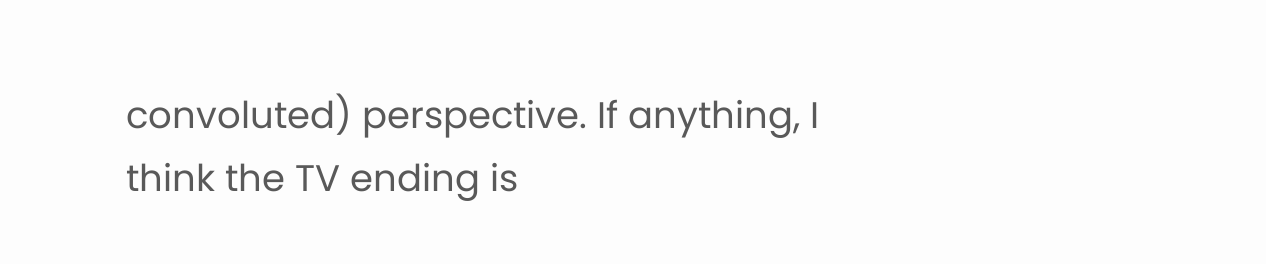convoluted) perspective. If anything, I think the TV ending is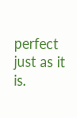perfect just as it is.